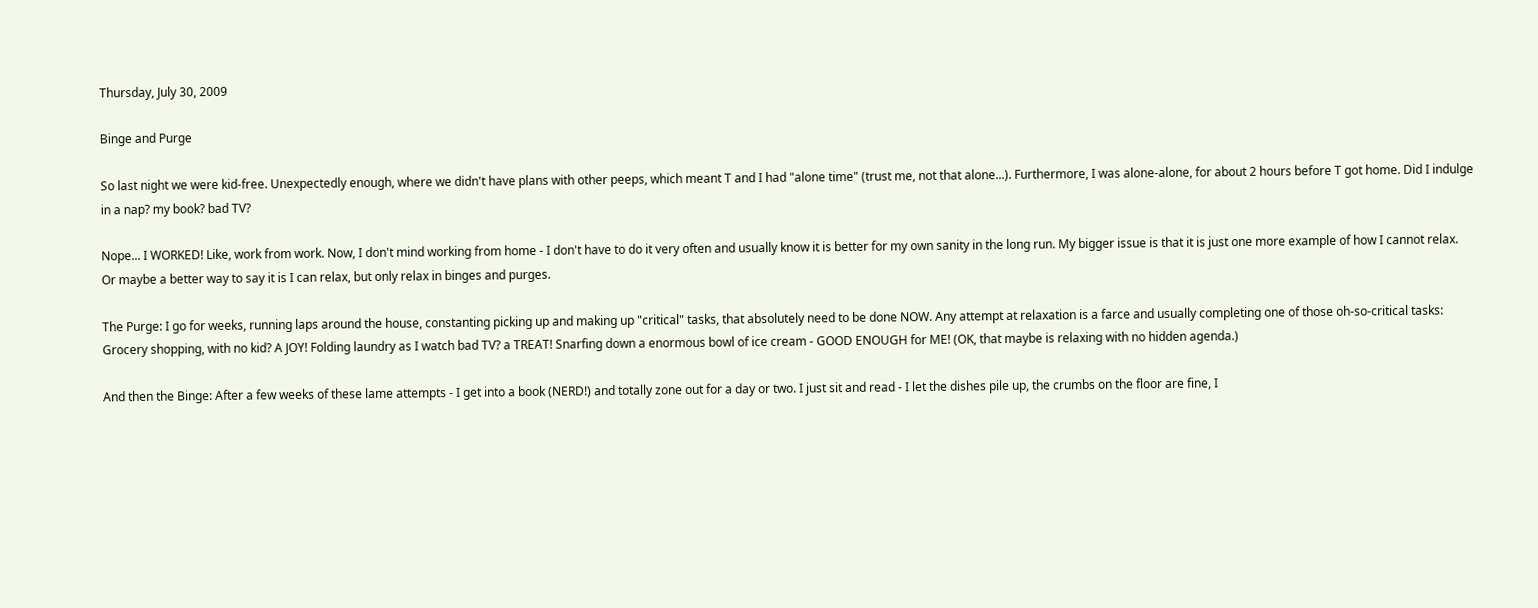Thursday, July 30, 2009

Binge and Purge

So last night we were kid-free. Unexpectedly enough, where we didn't have plans with other peeps, which meant T and I had "alone time" (trust me, not that alone...). Furthermore, I was alone-alone, for about 2 hours before T got home. Did I indulge in a nap? my book? bad TV?

Nope... I WORKED! Like, work from work. Now, I don't mind working from home - I don't have to do it very often and usually know it is better for my own sanity in the long run. My bigger issue is that it is just one more example of how I cannot relax. Or maybe a better way to say it is I can relax, but only relax in binges and purges.

The Purge: I go for weeks, running laps around the house, constanting picking up and making up "critical" tasks, that absolutely need to be done NOW. Any attempt at relaxation is a farce and usually completing one of those oh-so-critical tasks: Grocery shopping, with no kid? A JOY! Folding laundry as I watch bad TV? a TREAT! Snarfing down a enormous bowl of ice cream - GOOD ENOUGH for ME! (OK, that maybe is relaxing with no hidden agenda.)

And then the Binge: After a few weeks of these lame attempts - I get into a book (NERD!) and totally zone out for a day or two. I just sit and read - I let the dishes pile up, the crumbs on the floor are fine, I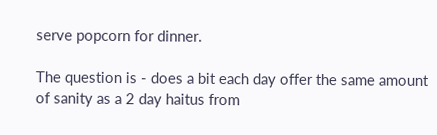serve popcorn for dinner.

The question is - does a bit each day offer the same amount of sanity as a 2 day haitus from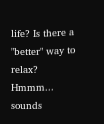life? Is there a "better" way to relax? Hmmm... sounds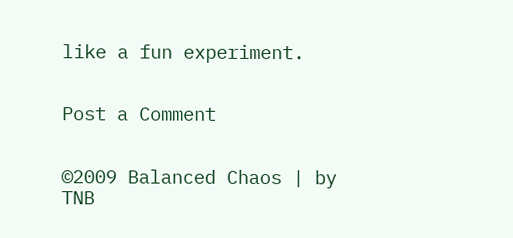like a fun experiment.


Post a Comment


©2009 Balanced Chaos | by TNB